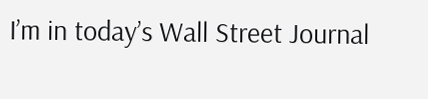I’m in today’s Wall Street Journal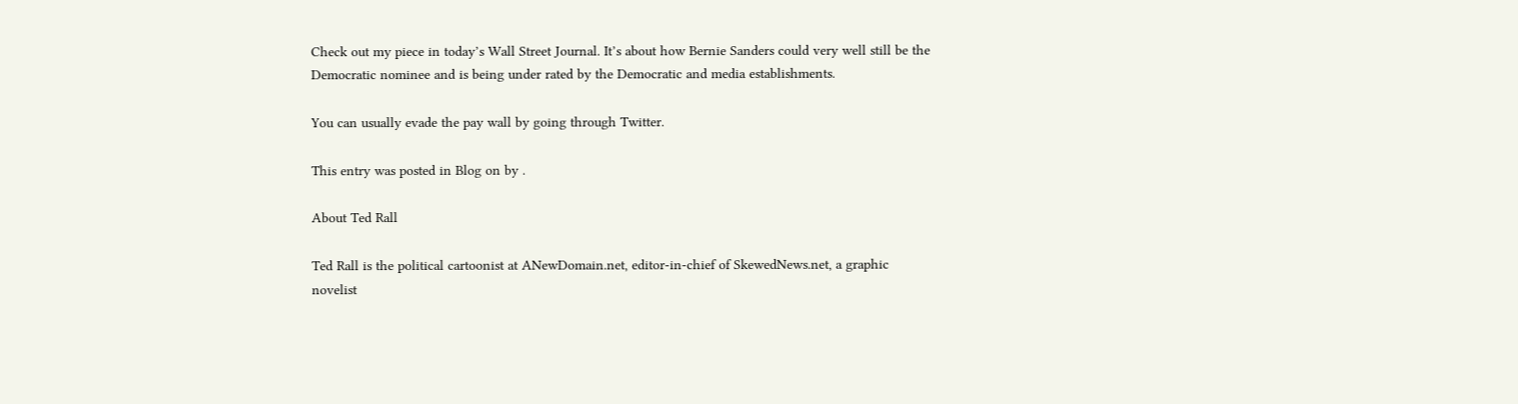Check out my piece in today’s Wall Street Journal. It’s about how Bernie Sanders could very well still be the Democratic nominee and is being under rated by the Democratic and media establishments.

You can usually evade the pay wall by going through Twitter.

This entry was posted in Blog on by .

About Ted Rall

Ted Rall is the political cartoonist at ANewDomain.net, editor-in-chief of SkewedNews.net, a graphic novelist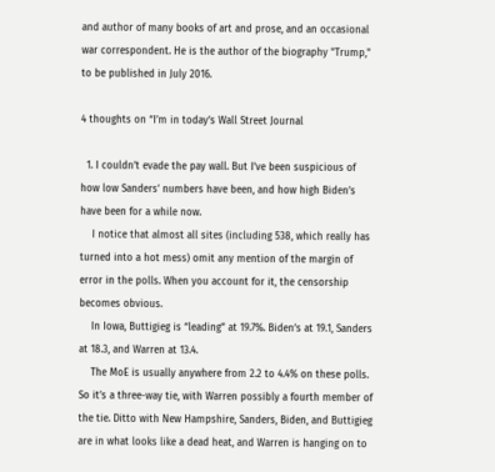and author of many books of art and prose, and an occasional war correspondent. He is the author of the biography "Trump," to be published in July 2016.

4 thoughts on “I’m in today’s Wall Street Journal

  1. I couldn’t evade the pay wall. But I’ve been suspicious of how low Sanders’ numbers have been, and how high Biden’s have been for a while now.
    I notice that almost all sites (including 538, which really has turned into a hot mess) omit any mention of the margin of error in the polls. When you account for it, the censorship becomes obvious.
    In Iowa, Buttigieg is “leading” at 19.7%. Biden’s at 19.1, Sanders at 18.3, and Warren at 13.4.
    The MoE is usually anywhere from 2.2 to 4.4% on these polls. So it’s a three-way tie, with Warren possibly a fourth member of the tie. Ditto with New Hampshire, Sanders, Biden, and Buttigieg are in what looks like a dead heat, and Warren is hanging on to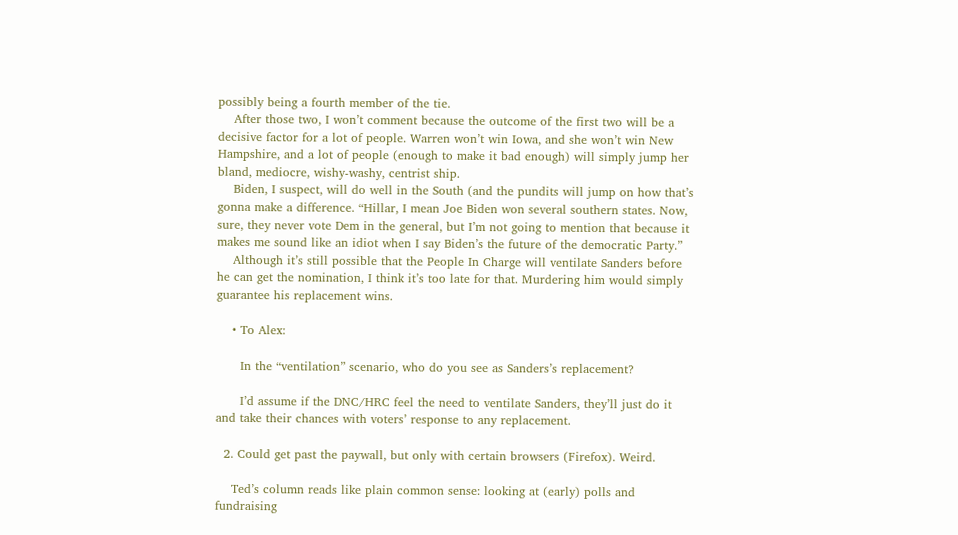possibly being a fourth member of the tie.
    After those two, I won’t comment because the outcome of the first two will be a decisive factor for a lot of people. Warren won’t win Iowa, and she won’t win New Hampshire, and a lot of people (enough to make it bad enough) will simply jump her bland, mediocre, wishy-washy, centrist ship.
    Biden, I suspect, will do well in the South (and the pundits will jump on how that’s gonna make a difference. “Hillar, I mean Joe Biden won several southern states. Now, sure, they never vote Dem in the general, but I’m not going to mention that because it makes me sound like an idiot when I say Biden’s the future of the democratic Party.”
    Although it’s still possible that the People In Charge will ventilate Sanders before he can get the nomination, I think it’s too late for that. Murdering him would simply guarantee his replacement wins.

    • To Alex:

      In the “ventilation” scenario, who do you see as Sanders’s replacement?

      I’d assume if the DNC/HRC feel the need to ventilate Sanders, they’ll just do it and take their chances with voters’ response to any replacement.

  2. Could get past the paywall, but only with certain browsers (Firefox). Weird.

    Ted’s column reads like plain common sense: looking at (early) polls and fundraising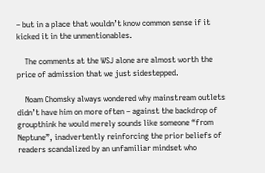– but in a place that wouldn’t know common sense if it kicked it in the unmentionables.

    The comments at the WSJ alone are almost worth the price of admission that we just sidestepped.

    Noam Chomsky always wondered why mainstream outlets didn’t have him on more often – against the backdrop of groupthink he would merely sounds like someone “from Neptune”, inadvertently reinforcing the prior beliefs of readers scandalized by an unfamiliar mindset who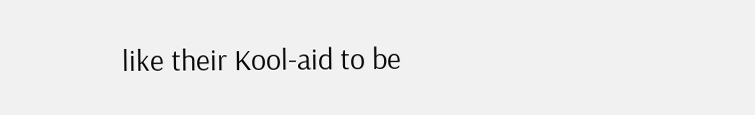like their Kool-aid to be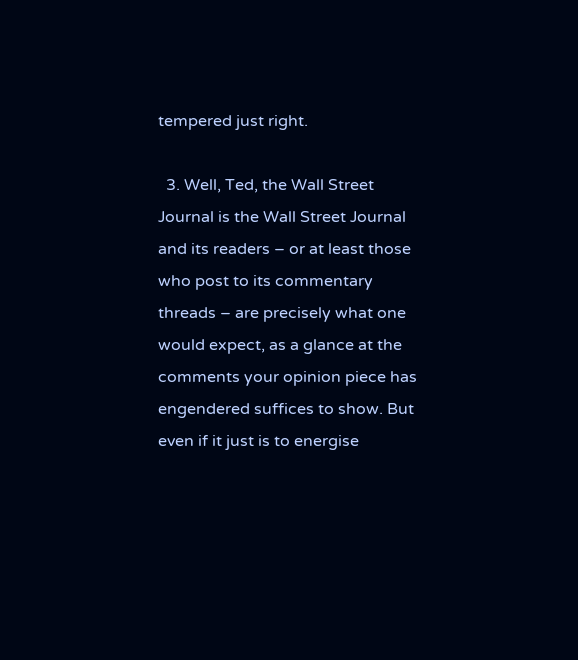tempered just right.

  3. Well, Ted, the Wall Street Journal is the Wall Street Journal and its readers – or at least those who post to its commentary threads – are precisely what one would expect, as a glance at the comments your opinion piece has engendered suffices to show. But even if it just is to energise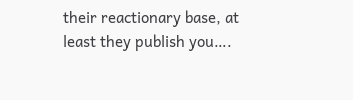their reactionary base, at least they publish you….